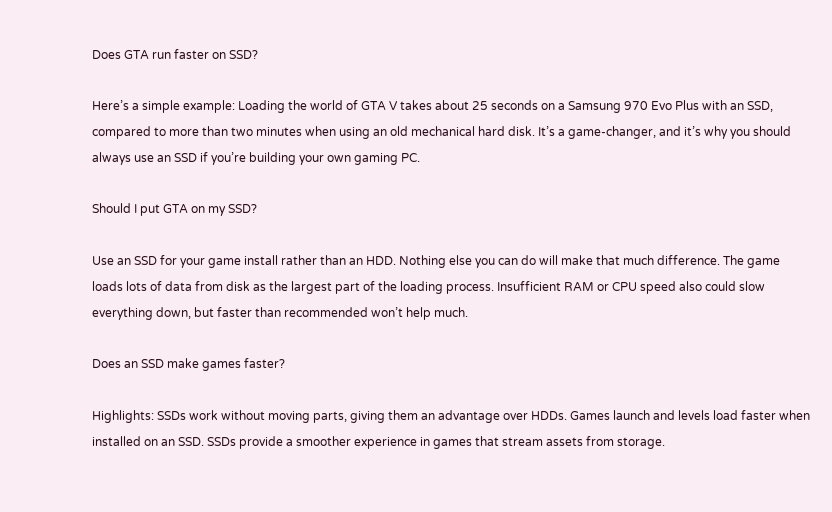Does GTA run faster on SSD?

Here’s a simple example: Loading the world of GTA V takes about 25 seconds on a Samsung 970 Evo Plus with an SSD, compared to more than two minutes when using an old mechanical hard disk. It’s a game-changer, and it’s why you should always use an SSD if you’re building your own gaming PC.

Should I put GTA on my SSD?

Use an SSD for your game install rather than an HDD. Nothing else you can do will make that much difference. The game loads lots of data from disk as the largest part of the loading process. Insufficient RAM or CPU speed also could slow everything down, but faster than recommended won’t help much.

Does an SSD make games faster?

Highlights: SSDs work without moving parts, giving them an advantage over HDDs. Games launch and levels load faster when installed on an SSD. SSDs provide a smoother experience in games that stream assets from storage.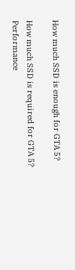How much SSD is enough for GTA 5?

How much SSD is required for GTA 5? Performance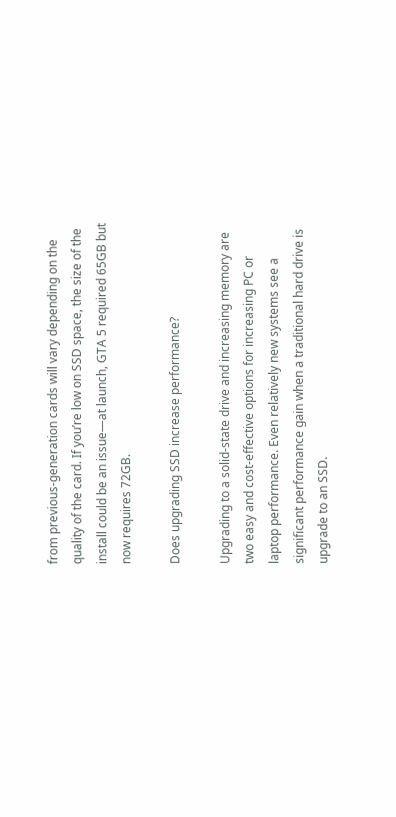from previous-generation cards will vary depending on the quality of the card. If you’re low on SSD space, the size of the install could be an issue—at launch, GTA 5 required 65GB but now requires 72GB.

Does upgrading SSD increase performance?

Upgrading to a solid-state drive and increasing memory are two easy and cost-effective options for increasing PC or laptop performance. Even relatively new systems see a significant performance gain when a traditional hard drive is upgrade to an SSD.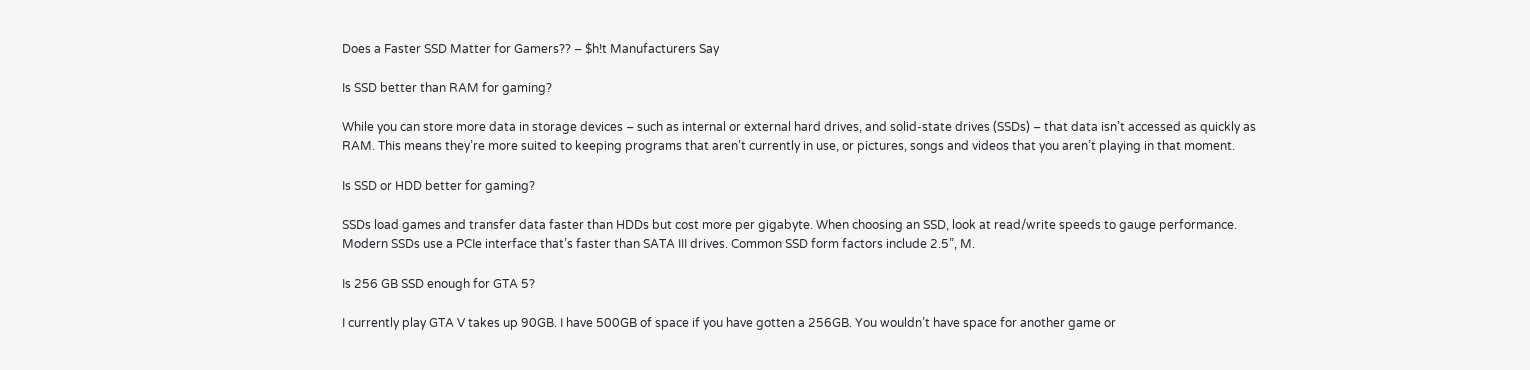Does a Faster SSD Matter for Gamers?? – $h!t Manufacturers Say

Is SSD better than RAM for gaming?

While you can store more data in storage devices – such as internal or external hard drives, and solid-state drives (SSDs) – that data isn’t accessed as quickly as RAM. This means they’re more suited to keeping programs that aren’t currently in use, or pictures, songs and videos that you aren’t playing in that moment.

Is SSD or HDD better for gaming?

SSDs load games and transfer data faster than HDDs but cost more per gigabyte. When choosing an SSD, look at read/write speeds to gauge performance. Modern SSDs use a PCIe interface that’s faster than SATA III drives. Common SSD form factors include 2.5”, M.

Is 256 GB SSD enough for GTA 5?

I currently play GTA V takes up 90GB. I have 500GB of space if you have gotten a 256GB. You wouldn’t have space for another game or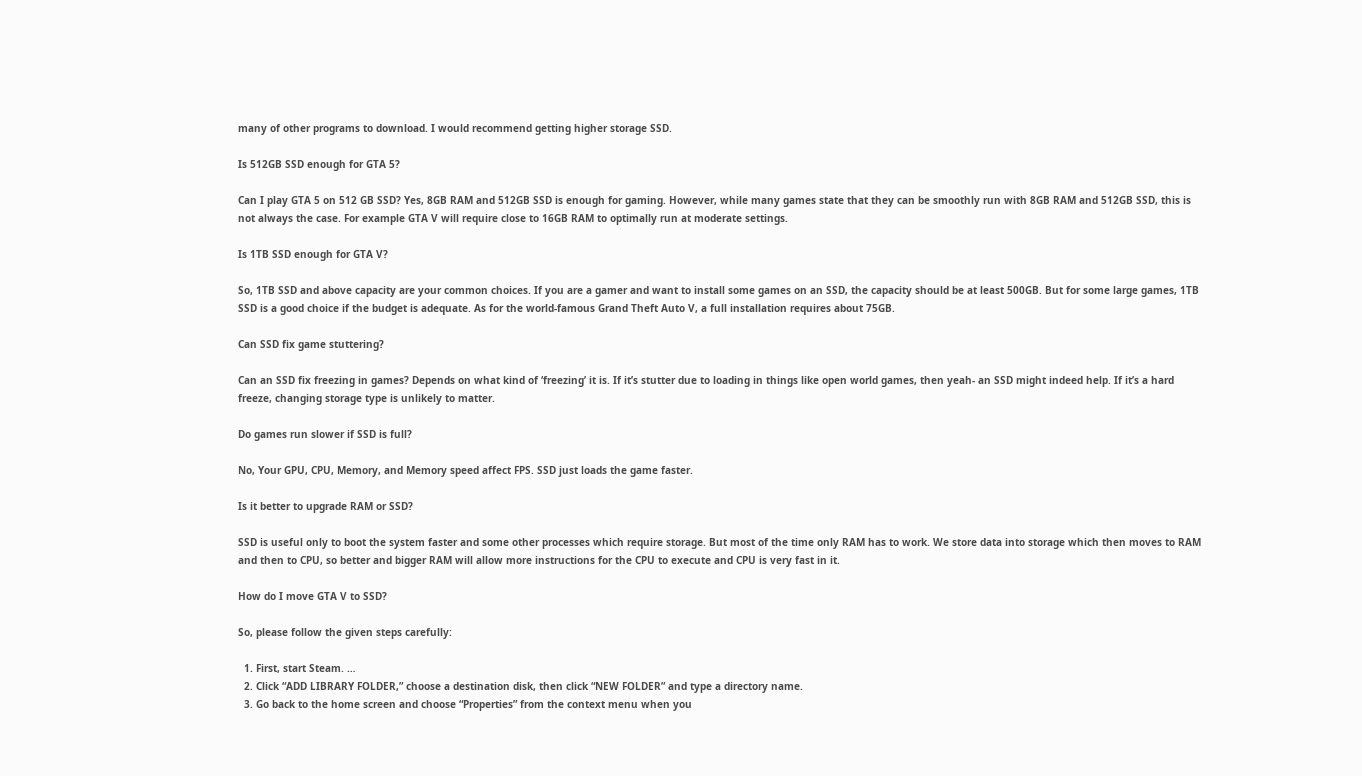many of other programs to download. I would recommend getting higher storage SSD.

Is 512GB SSD enough for GTA 5?

Can I play GTA 5 on 512 GB SSD? Yes, 8GB RAM and 512GB SSD is enough for gaming. However, while many games state that they can be smoothly run with 8GB RAM and 512GB SSD, this is not always the case. For example GTA V will require close to 16GB RAM to optimally run at moderate settings.

Is 1TB SSD enough for GTA V?

So, 1TB SSD and above capacity are your common choices. If you are a gamer and want to install some games on an SSD, the capacity should be at least 500GB. But for some large games, 1TB SSD is a good choice if the budget is adequate. As for the world-famous Grand Theft Auto V, a full installation requires about 75GB.

Can SSD fix game stuttering?

Can an SSD fix freezing in games? Depends on what kind of ‘freezing’ it is. If it’s stutter due to loading in things like open world games, then yeah- an SSD might indeed help. If it’s a hard freeze, changing storage type is unlikely to matter.

Do games run slower if SSD is full?

No, Your GPU, CPU, Memory, and Memory speed affect FPS. SSD just loads the game faster.

Is it better to upgrade RAM or SSD?

SSD is useful only to boot the system faster and some other processes which require storage. But most of the time only RAM has to work. We store data into storage which then moves to RAM and then to CPU, so better and bigger RAM will allow more instructions for the CPU to execute and CPU is very fast in it.

How do I move GTA V to SSD?

So, please follow the given steps carefully:

  1. First, start Steam. …
  2. Click “ADD LIBRARY FOLDER,” choose a destination disk, then click “NEW FOLDER” and type a directory name.
  3. Go back to the home screen and choose “Properties” from the context menu when you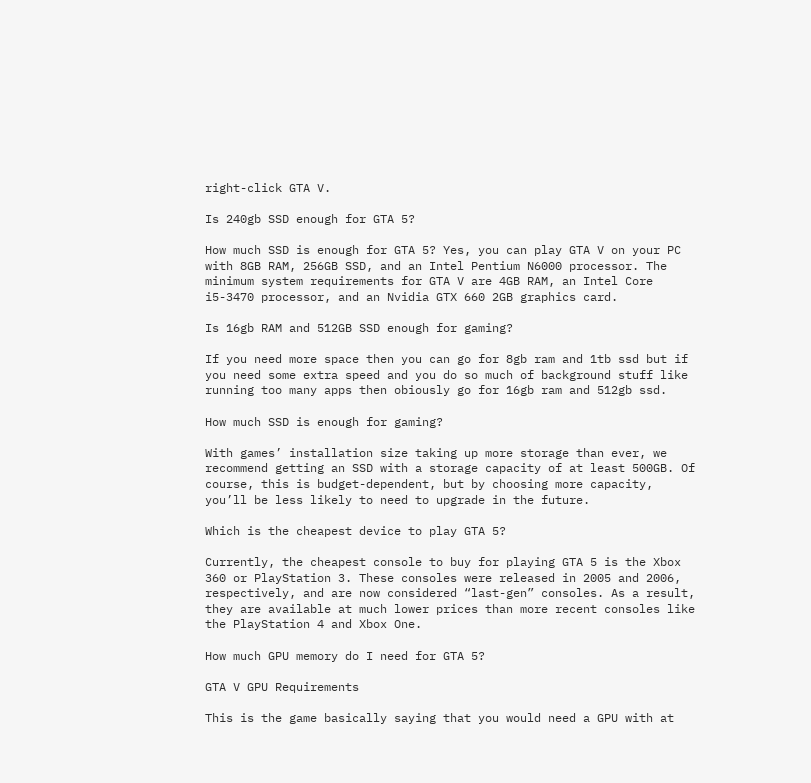right-click GTA V.

Is 240gb SSD enough for GTA 5?

How much SSD is enough for GTA 5? Yes, you can play GTA V on your PC with 8GB RAM, 256GB SSD, and an Intel Pentium N6000 processor. The minimum system requirements for GTA V are 4GB RAM, an Intel Core i5-3470 processor, and an Nvidia GTX 660 2GB graphics card.

Is 16gb RAM and 512GB SSD enough for gaming?

If you need more space then you can go for 8gb ram and 1tb ssd but if you need some extra speed and you do so much of background stuff like running too many apps then obiously go for 16gb ram and 512gb ssd.

How much SSD is enough for gaming?

With games’ installation size taking up more storage than ever, we recommend getting an SSD with a storage capacity of at least 500GB. Of course, this is budget-dependent, but by choosing more capacity, you’ll be less likely to need to upgrade in the future.

Which is the cheapest device to play GTA 5?

Currently, the cheapest console to buy for playing GTA 5 is the Xbox 360 or PlayStation 3. These consoles were released in 2005 and 2006, respectively, and are now considered “last-gen” consoles. As a result, they are available at much lower prices than more recent consoles like the PlayStation 4 and Xbox One.

How much GPU memory do I need for GTA 5?

GTA V GPU Requirements

This is the game basically saying that you would need a GPU with at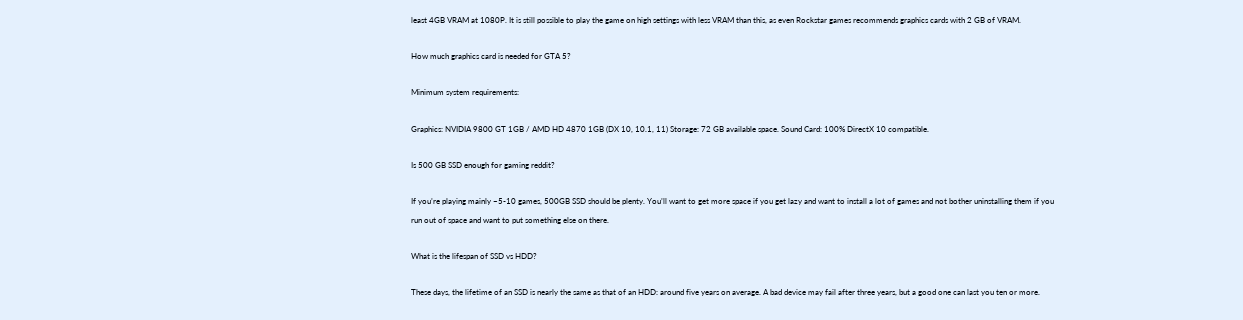least 4GB VRAM at 1080P. It is still possible to play the game on high settings with less VRAM than this, as even Rockstar games recommends graphics cards with 2 GB of VRAM.

How much graphics card is needed for GTA 5?

Minimum system requirements:

Graphics: NVIDIA 9800 GT 1GB / AMD HD 4870 1GB (DX 10, 10.1, 11) Storage: 72 GB available space. Sound Card: 100% DirectX 10 compatible.

Is 500 GB SSD enough for gaming reddit?

If you’re playing mainly ~5-10 games, 500GB SSD should be plenty. You’ll want to get more space if you get lazy and want to install a lot of games and not bother uninstalling them if you run out of space and want to put something else on there.

What is the lifespan of SSD vs HDD?

These days, the lifetime of an SSD is nearly the same as that of an HDD: around five years on average. A bad device may fail after three years, but a good one can last you ten or more.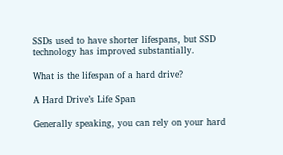SSDs used to have shorter lifespans, but SSD technology has improved substantially.

What is the lifespan of a hard drive?

A Hard Drive’s Life Span

Generally speaking, you can rely on your hard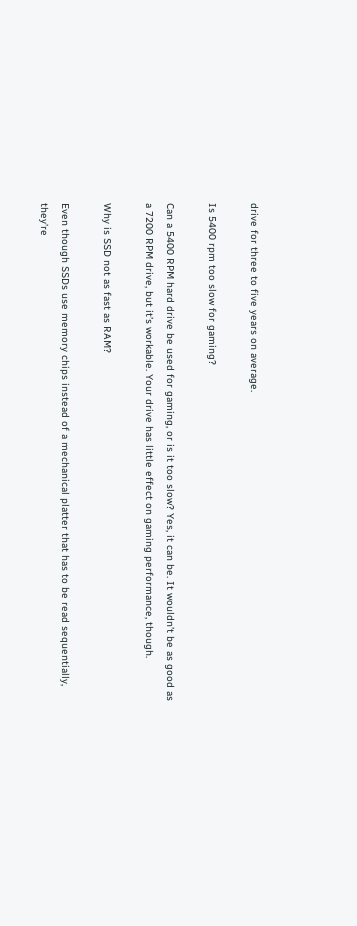drive for three to five years on average.

Is 5400 rpm too slow for gaming?

Can a 5400 RPM hard drive be used for gaming, or is it too slow? Yes, it can be. It wouldn’t be as good as a 7200 RPM drive, but it’s workable. Your drive has little effect on gaming performance, though.

Why is SSD not as fast as RAM?

Even though SSDs use memory chips instead of a mechanical platter that has to be read sequentially, they’re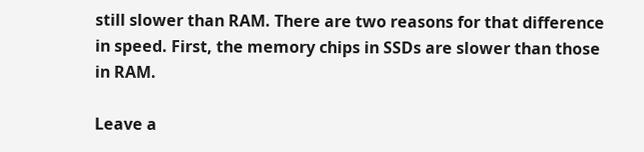still slower than RAM. There are two reasons for that difference in speed. First, the memory chips in SSDs are slower than those in RAM.

Leave a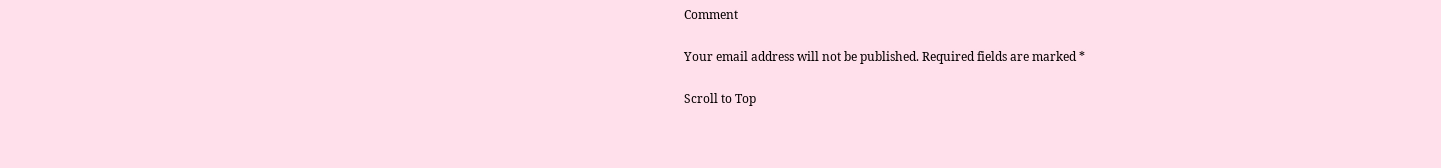Comment

Your email address will not be published. Required fields are marked *

Scroll to Top